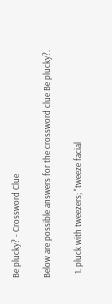Be plucky? - Crossword Clue

Below are possible answers for the crossword clue Be plucky?.

  1. pluck with tweezers; "tweeze facial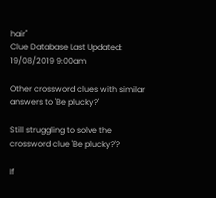hair"
Clue Database Last Updated: 19/08/2019 9:00am

Other crossword clues with similar answers to 'Be plucky?'

Still struggling to solve the crossword clue 'Be plucky?'?

If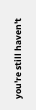you're still haven't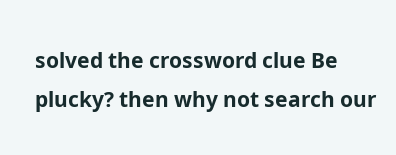solved the crossword clue Be plucky? then why not search our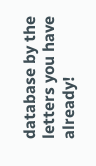database by the letters you have already!